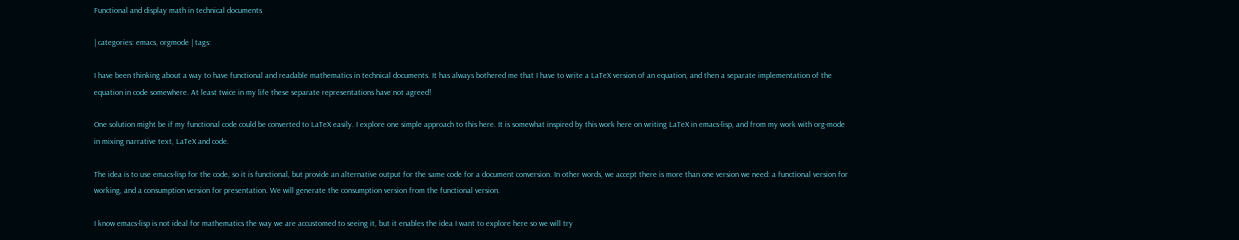Functional and display math in technical documents

| categories: emacs, orgmode | tags:

I have been thinking about a way to have functional and readable mathematics in technical documents. It has always bothered me that I have to write a LaTeX version of an equation, and then a separate implementation of the equation in code somewhere. At least twice in my life these separate representations have not agreed!

One solution might be if my functional code could be converted to LaTeX easily. I explore one simple approach to this here. It is somewhat inspired by this work here on writing LaTeX in emacs-lisp, and from my work with org-mode in mixing narrative text, LaTeX and code.

The idea is to use emacs-lisp for the code, so it is functional, but provide an alternative output for the same code for a document conversion. In other words, we accept there is more than one version we need: a functional version for working, and a consumption version for presentation. We will generate the consumption version from the functional version.

I know emacs-lisp is not ideal for mathematics the way we are accustomed to seeing it, but it enables the idea I want to explore here so we will try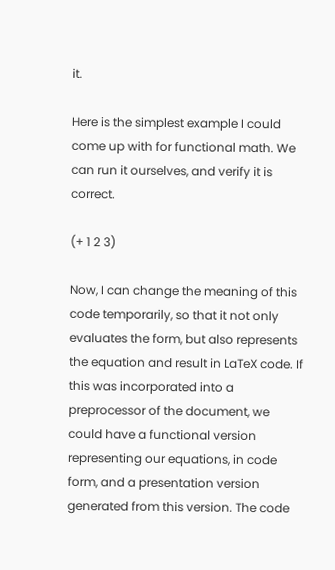it.

Here is the simplest example I could come up with for functional math. We can run it ourselves, and verify it is correct.

(+ 1 2 3)

Now, I can change the meaning of this code temporarily, so that it not only evaluates the form, but also represents the equation and result in LaTeX code. If this was incorporated into a preprocessor of the document, we could have a functional version representing our equations, in code form, and a presentation version generated from this version. The code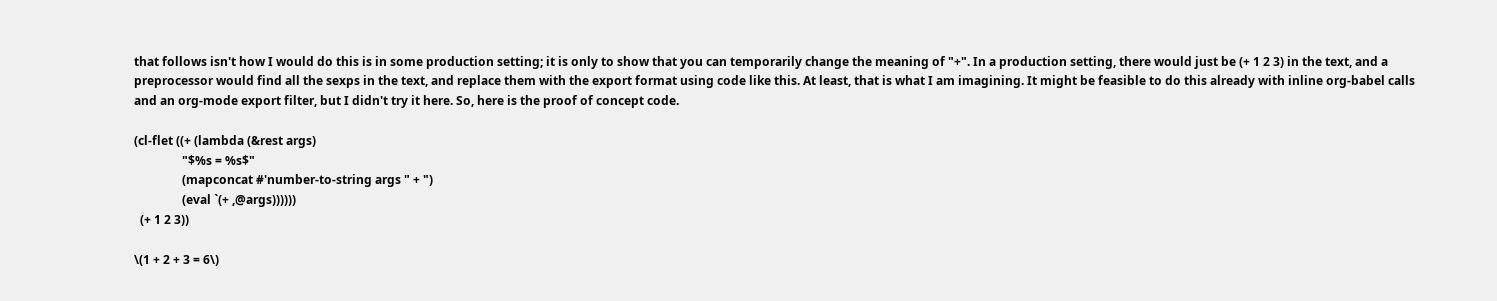that follows isn't how I would do this is in some production setting; it is only to show that you can temporarily change the meaning of "+". In a production setting, there would just be (+ 1 2 3) in the text, and a preprocessor would find all the sexps in the text, and replace them with the export format using code like this. At least, that is what I am imagining. It might be feasible to do this already with inline org-babel calls and an org-mode export filter, but I didn't try it here. So, here is the proof of concept code.

(cl-flet ((+ (lambda (&rest args)
                "$%s = %s$"
                (mapconcat #'number-to-string args " + ")
                (eval `(+ ,@args))))))
  (+ 1 2 3))

\(1 + 2 + 3 = 6\)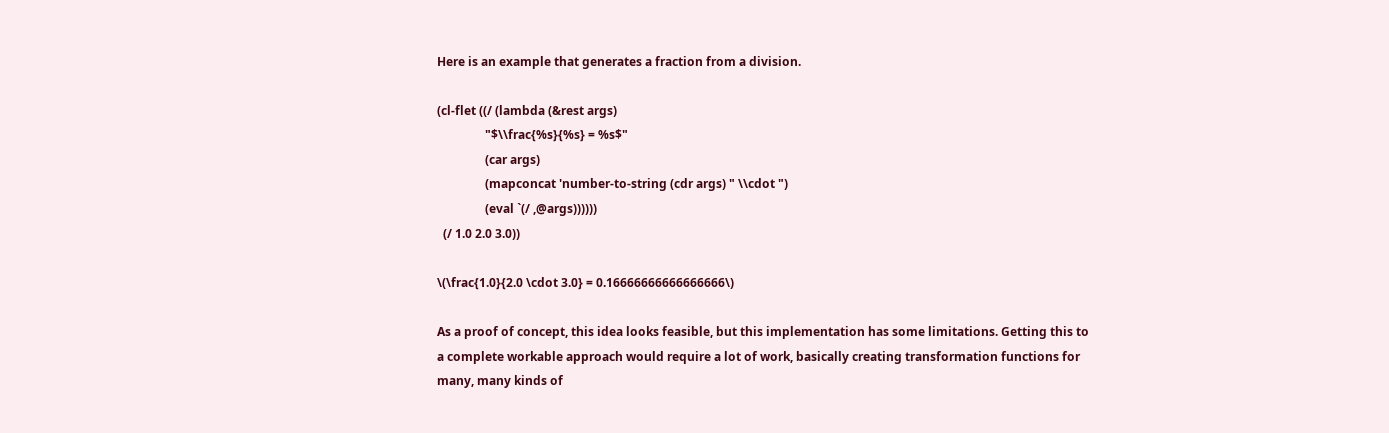Here is an example that generates a fraction from a division.

(cl-flet ((/ (lambda (&rest args)
                "$\\frac{%s}{%s} = %s$"
                (car args)
                (mapconcat 'number-to-string (cdr args) " \\cdot ")
                (eval `(/ ,@args))))))
  (/ 1.0 2.0 3.0))

\(\frac{1.0}{2.0 \cdot 3.0} = 0.16666666666666666\)

As a proof of concept, this idea looks feasible, but this implementation has some limitations. Getting this to a complete workable approach would require a lot of work, basically creating transformation functions for many, many kinds of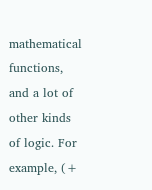mathematical functions, and a lot of other kinds of logic. For example, (+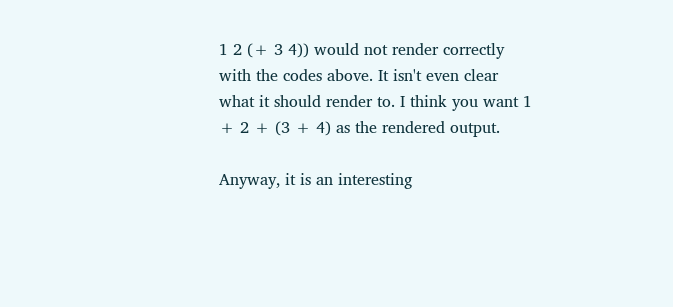1 2 (+ 3 4)) would not render correctly with the codes above. It isn't even clear what it should render to. I think you want 1 + 2 + (3 + 4) as the rendered output.

Anyway, it is an interesting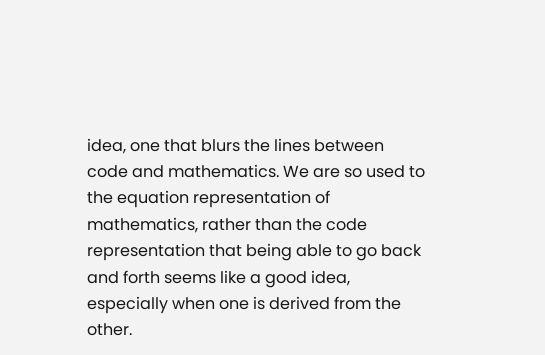idea, one that blurs the lines between code and mathematics. We are so used to the equation representation of mathematics, rather than the code representation that being able to go back and forth seems like a good idea, especially when one is derived from the other.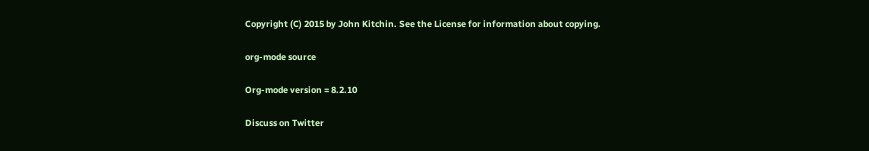Copyright (C) 2015 by John Kitchin. See the License for information about copying.

org-mode source

Org-mode version = 8.2.10

Discuss on Twitter